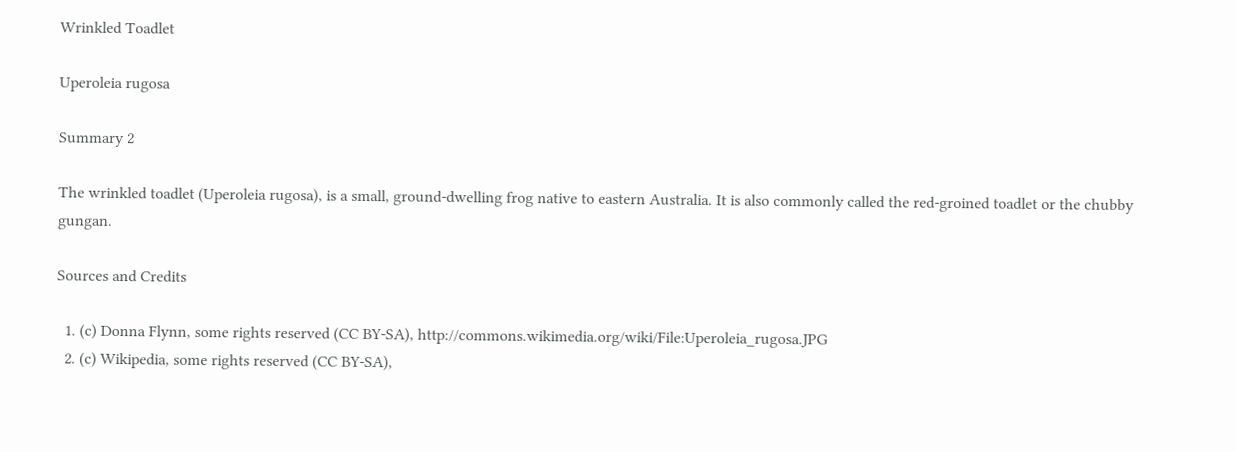Wrinkled Toadlet

Uperoleia rugosa

Summary 2

The wrinkled toadlet (Uperoleia rugosa), is a small, ground-dwelling frog native to eastern Australia. It is also commonly called the red-groined toadlet or the chubby gungan.

Sources and Credits

  1. (c) Donna Flynn, some rights reserved (CC BY-SA), http://commons.wikimedia.org/wiki/File:Uperoleia_rugosa.JPG
  2. (c) Wikipedia, some rights reserved (CC BY-SA),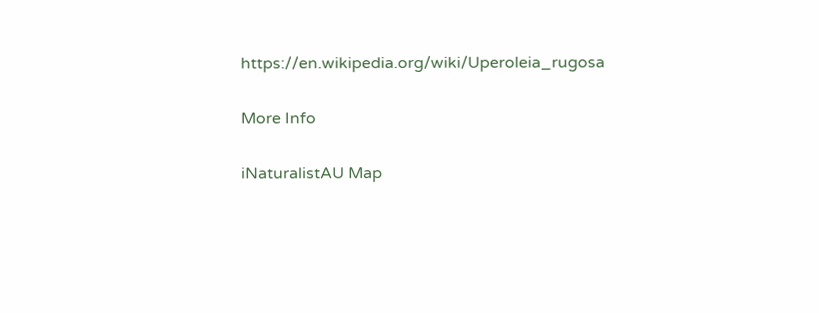https://en.wikipedia.org/wiki/Uperoleia_rugosa

More Info

iNaturalistAU Map